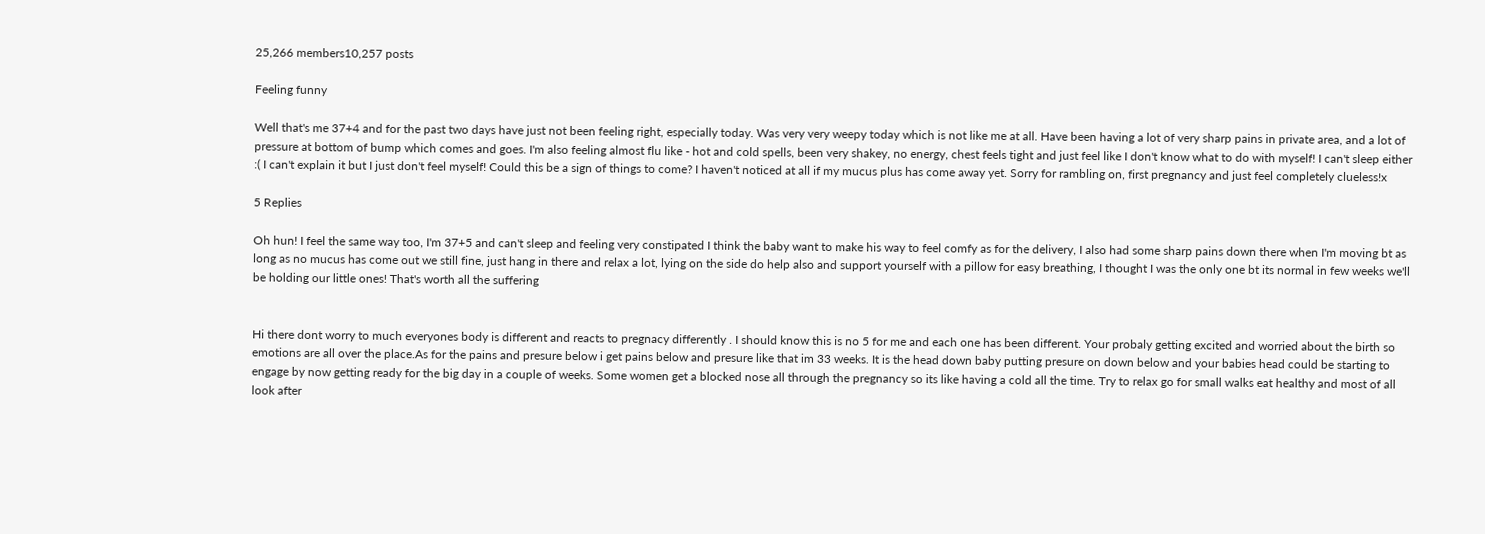25,266 members10,257 posts

Feeling funny

Well that's me 37+4 and for the past two days have just not been feeling right, especially today. Was very very weepy today which is not like me at all. Have been having a lot of very sharp pains in private area, and a lot of pressure at bottom of bump which comes and goes. I'm also feeling almost flu like - hot and cold spells, been very shakey, no energy, chest feels tight and just feel like I don't know what to do with myself! I can't sleep either :( I can't explain it but I just don't feel myself! Could this be a sign of things to come? I haven't noticed at all if my mucus plus has come away yet. Sorry for rambling on, first pregnancy and just feel completely clueless!x

5 Replies

Oh hun! I feel the same way too, I'm 37+5 and can't sleep and feeling very constipated I think the baby want to make his way to feel comfy as for the delivery, I also had some sharp pains down there when I'm moving bt as long as no mucus has come out we still fine, just hang in there and relax a lot, lying on the side do help also and support yourself with a pillow for easy breathing, I thought I was the only one bt its normal in few weeks we'll be holding our little ones! That's worth all the suffering


Hi there dont worry to much everyones body is different and reacts to pregnacy differently . I should know this is no 5 for me and each one has been different. Your probaly getting excited and worried about the birth so emotions are all over the place.As for the pains and presure below i get pains below and presure like that im 33 weeks. It is the head down baby putting presure on down below and your babies head could be starting to engage by now getting ready for the big day in a couple of weeks. Some women get a blocked nose all through the pregnancy so its like having a cold all the time. Try to relax go for small walks eat healthy and most of all look after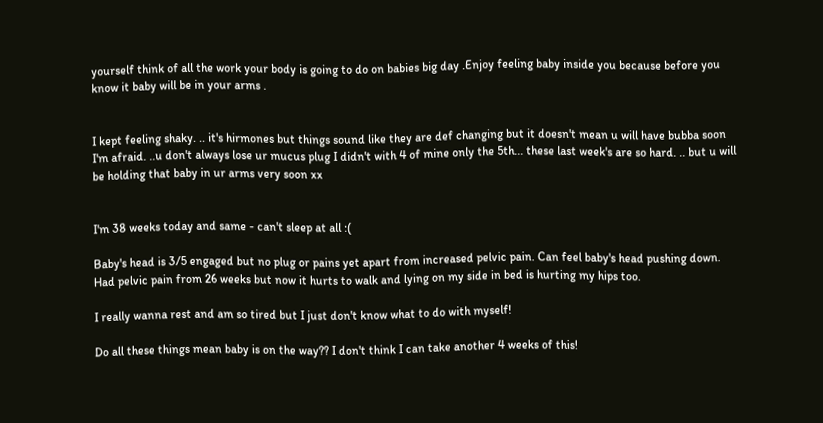yourself think of all the work your body is going to do on babies big day .Enjoy feeling baby inside you because before you know it baby will be in your arms .


I kept feeling shaky. .. it's hirmones but things sound like they are def changing but it doesn't mean u will have bubba soon I'm afraid. ..u don't always lose ur mucus plug I didn't with 4 of mine only the 5th... these last week's are so hard. .. but u will be holding that baby in ur arms very soon xx


I'm 38 weeks today and same - can't sleep at all :(

Baby's head is 3/5 engaged but no plug or pains yet apart from increased pelvic pain. Can feel baby's head pushing down. Had pelvic pain from 26 weeks but now it hurts to walk and lying on my side in bed is hurting my hips too.

I really wanna rest and am so tired but I just don't know what to do with myself!

Do all these things mean baby is on the way?? I don't think I can take another 4 weeks of this!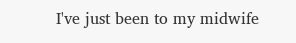I've just been to my midwife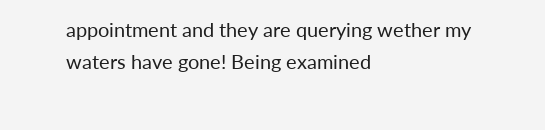appointment and they are querying wether my waters have gone! Being examined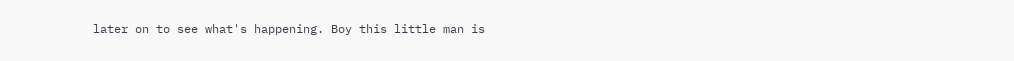later on to see what's happening. Boy this little man is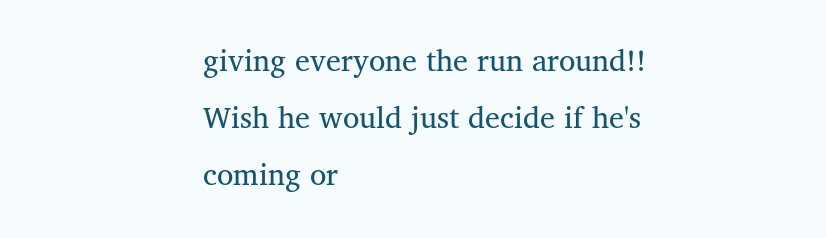giving everyone the run around!! Wish he would just decide if he's coming or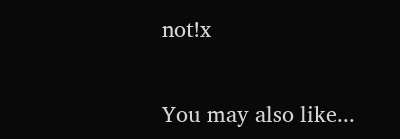not!x


You may also like...